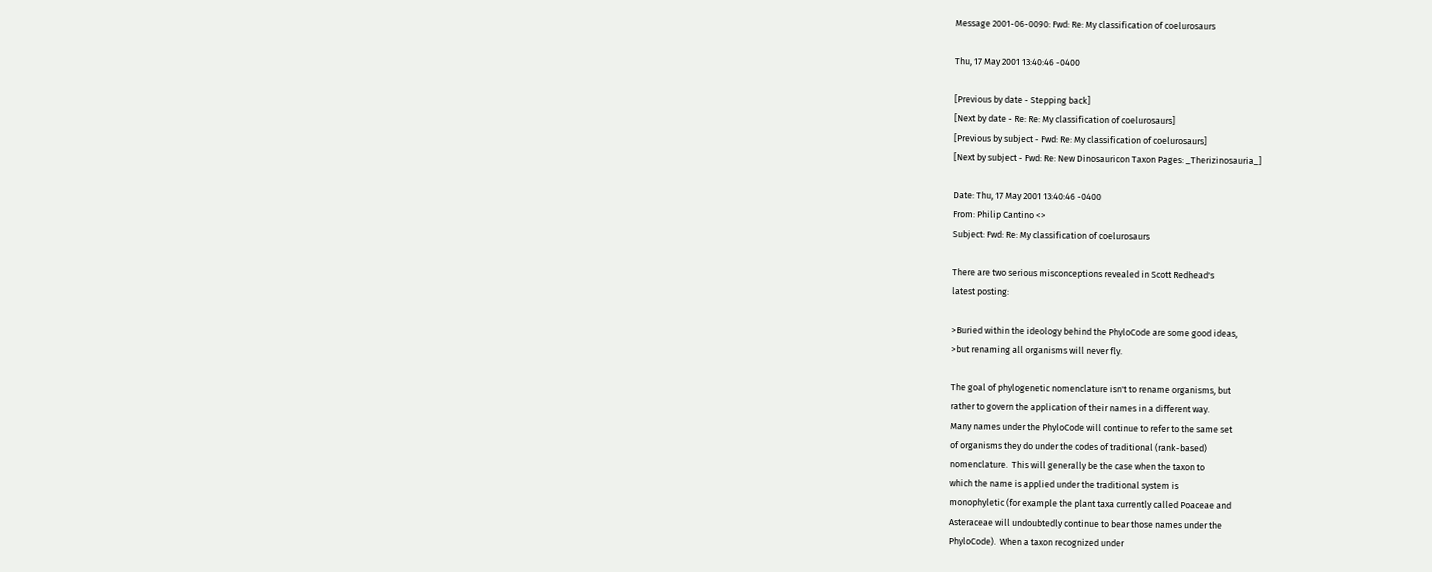Message 2001-06-0090: Fwd: Re: My classification of coelurosaurs

Thu, 17 May 2001 13:40:46 -0400

[Previous by date - Stepping back]
[Next by date - Re: Re: My classification of coelurosaurs]
[Previous by subject - Fwd: Re: My classification of coelurosaurs]
[Next by subject - Fwd: Re: New Dinosauricon Taxon Pages: _Therizinosauria_]

Date: Thu, 17 May 2001 13:40:46 -0400
From: Philip Cantino <>
Subject: Fwd: Re: My classification of coelurosaurs

There are two serious misconceptions revealed in Scott Redhead's
latest posting:

>Buried within the ideology behind the PhyloCode are some good ideas,
>but renaming all organisms will never fly.

The goal of phylogenetic nomenclature isn't to rename organisms, but
rather to govern the application of their names in a different way.
Many names under the PhyloCode will continue to refer to the same set
of organisms they do under the codes of traditional (rank-based)
nomenclature.  This will generally be the case when the taxon to
which the name is applied under the traditional system is
monophyletic (for example the plant taxa currently called Poaceae and
Asteraceae will undoubtedly continue to bear those names under the
PhyloCode).  When a taxon recognized under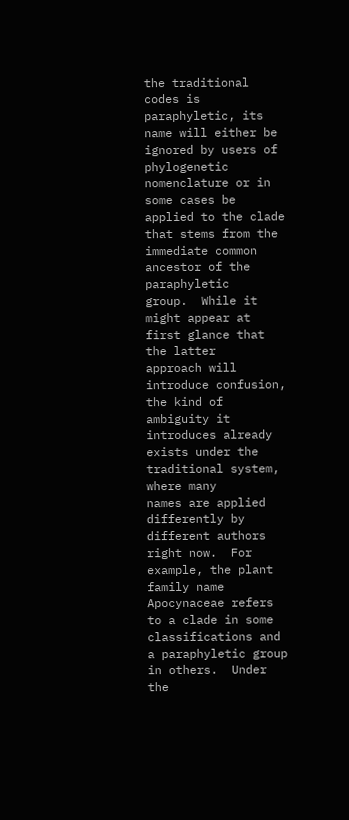the traditional codes is
paraphyletic, its name will either be ignored by users of
phylogenetic nomenclature or in some cases be applied to the clade
that stems from the immediate common ancestor of the paraphyletic
group.  While it might appear at first glance that the latter
approach will introduce confusion, the kind of ambiguity it
introduces already exists under the traditional system, where many
names are applied differently by different authors right now.  For
example, the plant family name Apocynaceae refers to a clade in some
classifications and a paraphyletic group in others.  Under the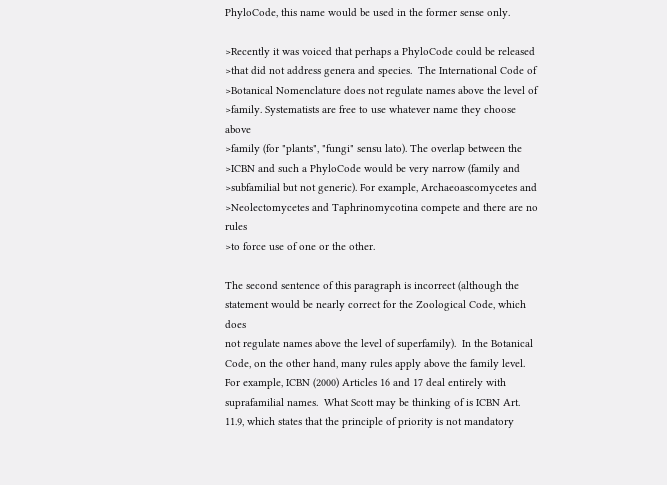PhyloCode, this name would be used in the former sense only.

>Recently it was voiced that perhaps a PhyloCode could be released
>that did not address genera and species.  The International Code of
>Botanical Nomenclature does not regulate names above the level of
>family. Systematists are free to use whatever name they choose above
>family (for "plants", "fungi" sensu lato). The overlap between the
>ICBN and such a PhyloCode would be very narrow (family and
>subfamilial but not generic). For example, Archaeoascomycetes and
>Neolectomycetes and Taphrinomycotina compete and there are no rules
>to force use of one or the other.

The second sentence of this paragraph is incorrect (although the
statement would be nearly correct for the Zoological Code, which does
not regulate names above the level of superfamily).  In the Botanical
Code, on the other hand, many rules apply above the family level.
For example, ICBN (2000) Articles 16 and 17 deal entirely with
suprafamilial names.  What Scott may be thinking of is ICBN Art.
11.9, which states that the principle of priority is not mandatory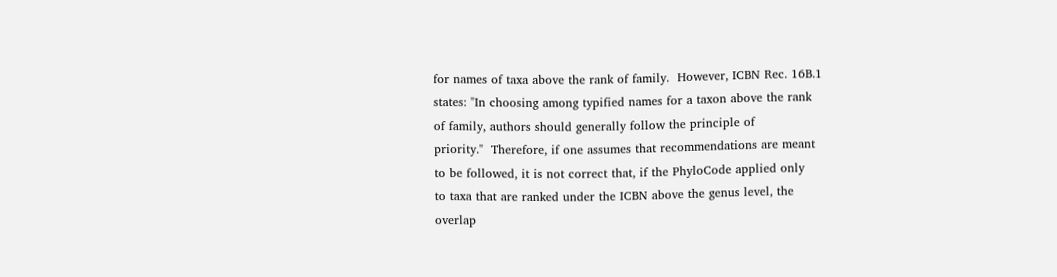for names of taxa above the rank of family.  However, ICBN Rec. 16B.1
states: "In choosing among typified names for a taxon above the rank
of family, authors should generally follow the principle of
priority."  Therefore, if one assumes that recommendations are meant
to be followed, it is not correct that, if the PhyloCode applied only
to taxa that are ranked under the ICBN above the genus level, the
overlap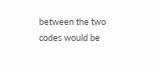between the two codes would be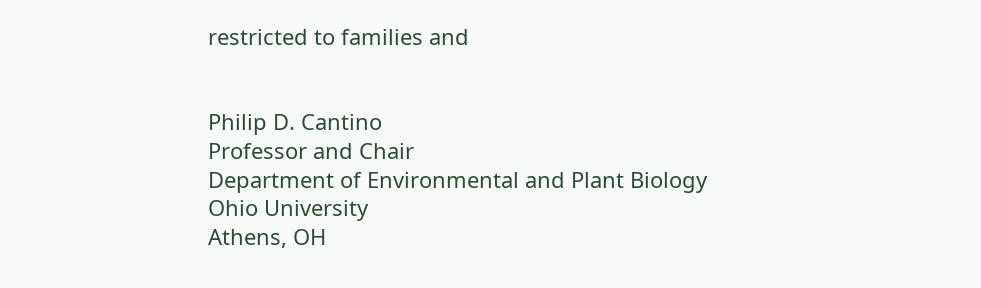restricted to families and


Philip D. Cantino
Professor and Chair
Department of Environmental and Plant Biology
Ohio University
Athens, OH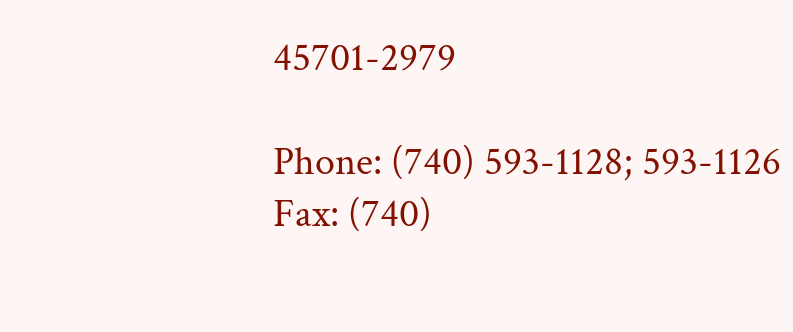45701-2979

Phone: (740) 593-1128; 593-1126
Fax: (740)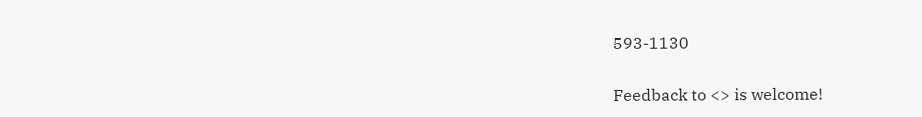593-1130


Feedback to <> is welcome!